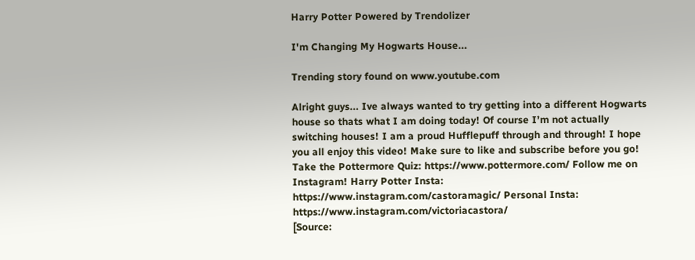Harry Potter Powered by Trendolizer

I'm Changing My Hogwarts House...

Trending story found on www.youtube.com

Alright guys... Ive always wanted to try getting into a different Hogwarts house so thats what I am doing today! Of course I’m not actually switching houses! I am a proud Hufflepuff through and through! I hope you all enjoy this video! Make sure to like and subscribe before you go! Take the Pottermore Quiz: https://www.pottermore.com/ Follow me on Instagram! Harry Potter Insta: https://www.instagram.com/castoramagic/ Personal Insta: https://www.instagram.com/victoriacastora/
[Source: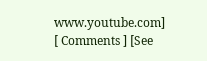www.youtube.com] [ Comments ] [See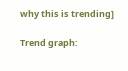why this is trending]

Trend graph: